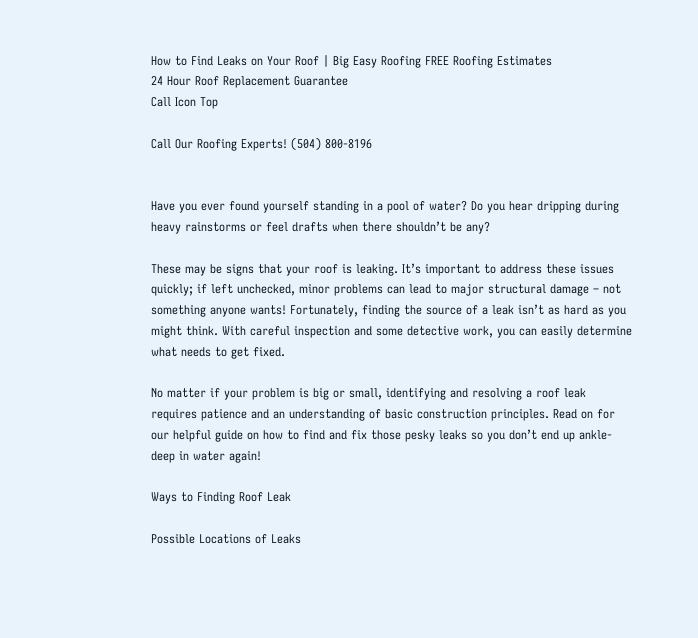How to Find Leaks on Your Roof | Big Easy Roofing FREE Roofing Estimates
24 Hour Roof Replacement Guarantee
Call Icon Top

Call Our Roofing Experts! (504) 800-8196


Have you ever found yourself standing in a pool of water? Do you hear dripping during heavy rainstorms or feel drafts when there shouldn’t be any?

These may be signs that your roof is leaking. It’s important to address these issues quickly; if left unchecked, minor problems can lead to major structural damage – not something anyone wants! Fortunately, finding the source of a leak isn’t as hard as you might think. With careful inspection and some detective work, you can easily determine what needs to get fixed.

No matter if your problem is big or small, identifying and resolving a roof leak requires patience and an understanding of basic construction principles. Read on for our helpful guide on how to find and fix those pesky leaks so you don’t end up ankle-deep in water again!

Ways to Finding Roof Leak

Possible Locations of Leaks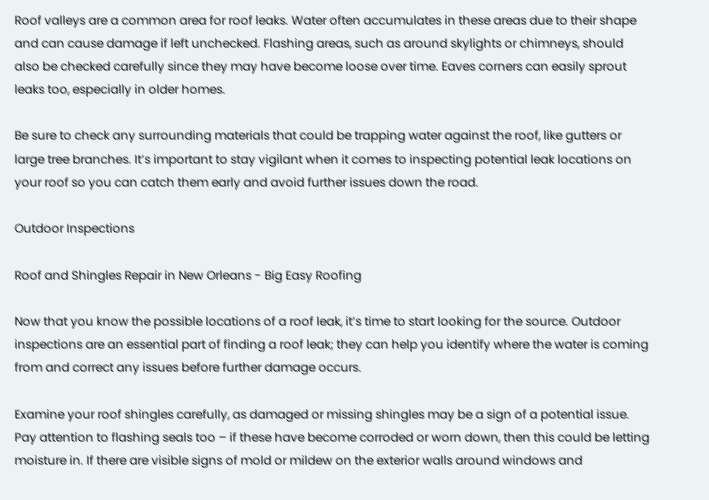Roof valleys are a common area for roof leaks. Water often accumulates in these areas due to their shape and can cause damage if left unchecked. Flashing areas, such as around skylights or chimneys, should also be checked carefully since they may have become loose over time. Eaves corners can easily sprout leaks too, especially in older homes.

Be sure to check any surrounding materials that could be trapping water against the roof, like gutters or large tree branches. It’s important to stay vigilant when it comes to inspecting potential leak locations on your roof so you can catch them early and avoid further issues down the road.

Outdoor Inspections

Roof and Shingles Repair in New Orleans - Big Easy Roofing

Now that you know the possible locations of a roof leak, it’s time to start looking for the source. Outdoor inspections are an essential part of finding a roof leak; they can help you identify where the water is coming from and correct any issues before further damage occurs.

Examine your roof shingles carefully, as damaged or missing shingles may be a sign of a potential issue. Pay attention to flashing seals too – if these have become corroded or worn down, then this could be letting moisture in. If there are visible signs of mold or mildew on the exterior walls around windows and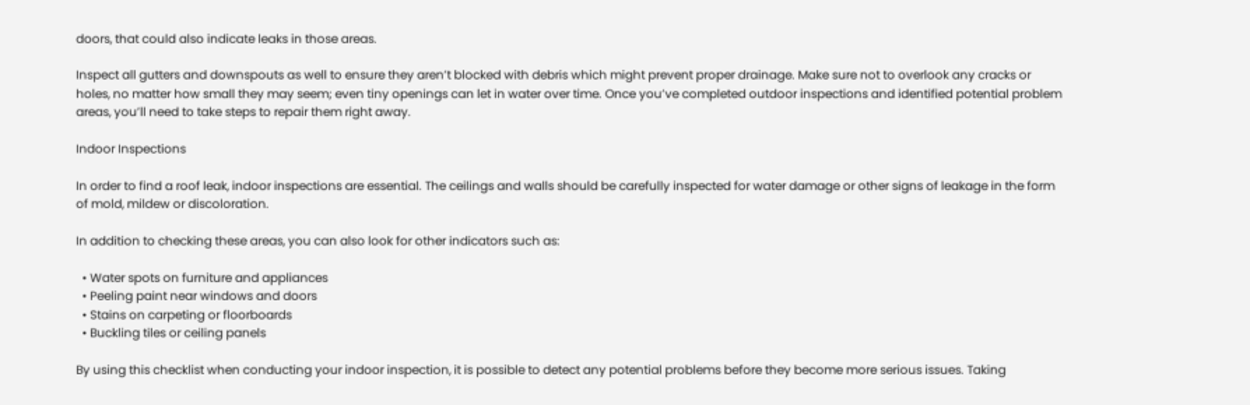doors, that could also indicate leaks in those areas.

Inspect all gutters and downspouts as well to ensure they aren’t blocked with debris which might prevent proper drainage. Make sure not to overlook any cracks or holes, no matter how small they may seem; even tiny openings can let in water over time. Once you’ve completed outdoor inspections and identified potential problem areas, you’ll need to take steps to repair them right away.

Indoor Inspections

In order to find a roof leak, indoor inspections are essential. The ceilings and walls should be carefully inspected for water damage or other signs of leakage in the form of mold, mildew or discoloration.

In addition to checking these areas, you can also look for other indicators such as:

  • Water spots on furniture and appliances
  • Peeling paint near windows and doors
  • Stains on carpeting or floorboards
  • Buckling tiles or ceiling panels

By using this checklist when conducting your indoor inspection, it is possible to detect any potential problems before they become more serious issues. Taking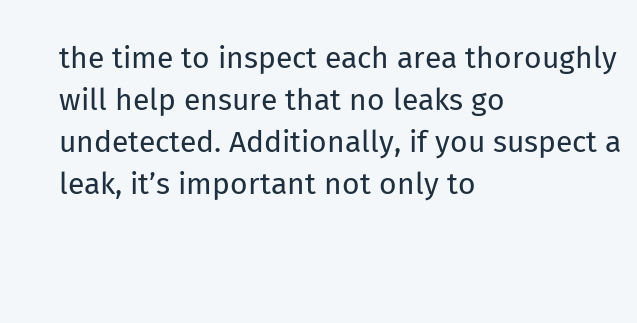the time to inspect each area thoroughly will help ensure that no leaks go undetected. Additionally, if you suspect a leak, it’s important not only to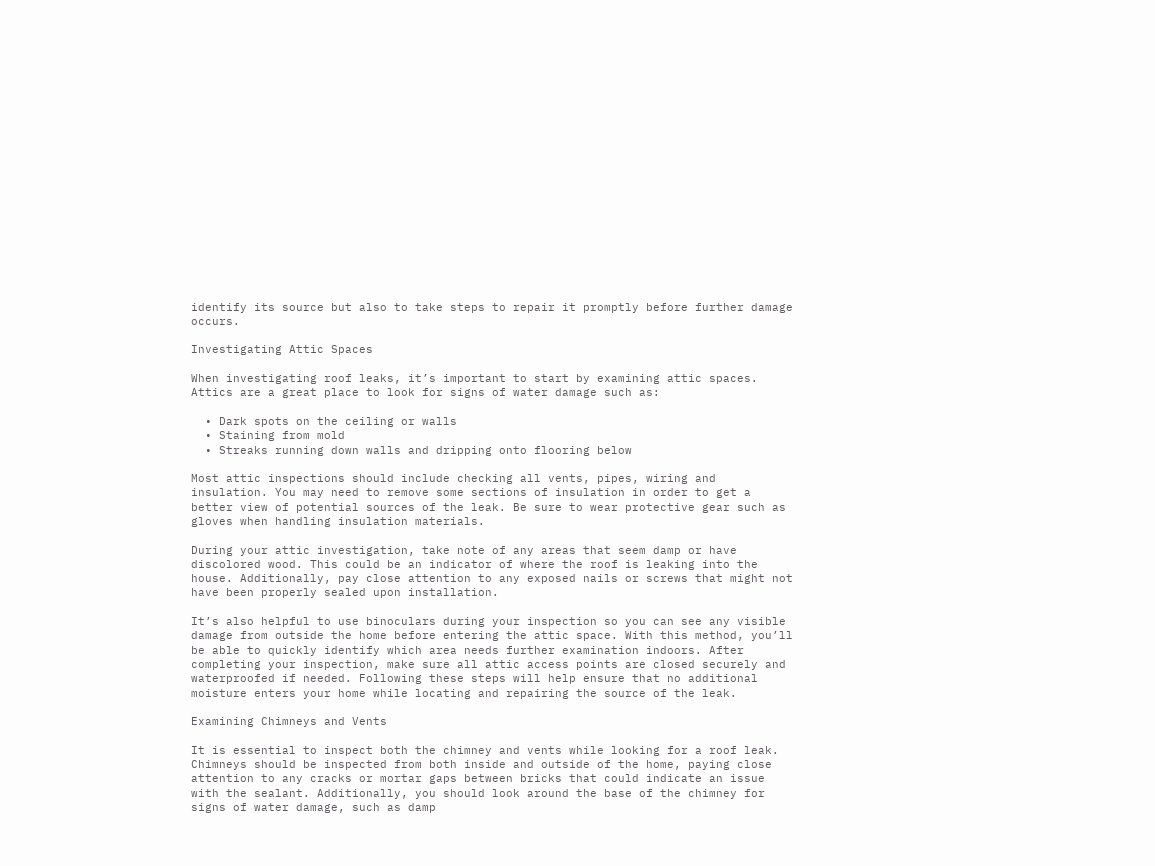identify its source but also to take steps to repair it promptly before further damage occurs.

Investigating Attic Spaces

When investigating roof leaks, it’s important to start by examining attic spaces. Attics are a great place to look for signs of water damage such as:

  • Dark spots on the ceiling or walls
  • Staining from mold
  • Streaks running down walls and dripping onto flooring below

Most attic inspections should include checking all vents, pipes, wiring and insulation. You may need to remove some sections of insulation in order to get a better view of potential sources of the leak. Be sure to wear protective gear such as gloves when handling insulation materials.

During your attic investigation, take note of any areas that seem damp or have discolored wood. This could be an indicator of where the roof is leaking into the house. Additionally, pay close attention to any exposed nails or screws that might not have been properly sealed upon installation.

It’s also helpful to use binoculars during your inspection so you can see any visible damage from outside the home before entering the attic space. With this method, you’ll be able to quickly identify which area needs further examination indoors. After completing your inspection, make sure all attic access points are closed securely and waterproofed if needed. Following these steps will help ensure that no additional moisture enters your home while locating and repairing the source of the leak.

Examining Chimneys and Vents

It is essential to inspect both the chimney and vents while looking for a roof leak. Chimneys should be inspected from both inside and outside of the home, paying close attention to any cracks or mortar gaps between bricks that could indicate an issue with the sealant. Additionally, you should look around the base of the chimney for signs of water damage, such as damp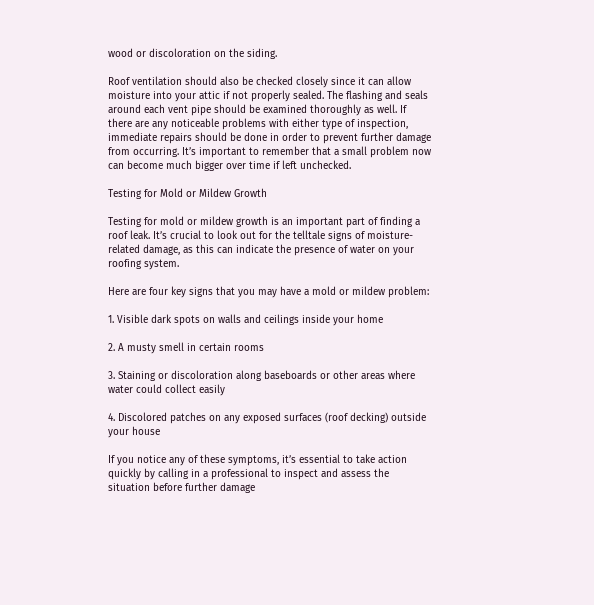wood or discoloration on the siding.

Roof ventilation should also be checked closely since it can allow moisture into your attic if not properly sealed. The flashing and seals around each vent pipe should be examined thoroughly as well. If there are any noticeable problems with either type of inspection, immediate repairs should be done in order to prevent further damage from occurring. It’s important to remember that a small problem now can become much bigger over time if left unchecked.

Testing for Mold or Mildew Growth

Testing for mold or mildew growth is an important part of finding a roof leak. It’s crucial to look out for the telltale signs of moisture-related damage, as this can indicate the presence of water on your roofing system.

Here are four key signs that you may have a mold or mildew problem:

1. Visible dark spots on walls and ceilings inside your home

2. A musty smell in certain rooms

3. Staining or discoloration along baseboards or other areas where water could collect easily

4. Discolored patches on any exposed surfaces (roof decking) outside your house

If you notice any of these symptoms, it’s essential to take action quickly by calling in a professional to inspect and assess the situation before further damage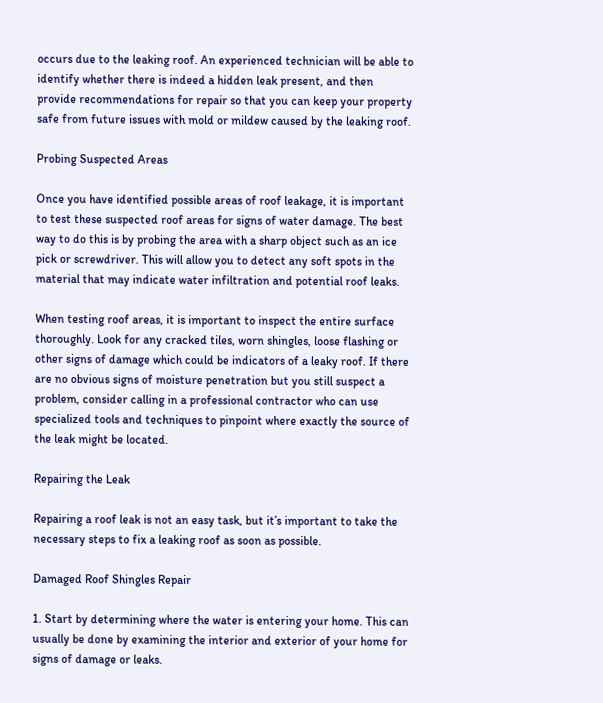occurs due to the leaking roof. An experienced technician will be able to identify whether there is indeed a hidden leak present, and then provide recommendations for repair so that you can keep your property safe from future issues with mold or mildew caused by the leaking roof.

Probing Suspected Areas

Once you have identified possible areas of roof leakage, it is important to test these suspected roof areas for signs of water damage. The best way to do this is by probing the area with a sharp object such as an ice pick or screwdriver. This will allow you to detect any soft spots in the material that may indicate water infiltration and potential roof leaks.

When testing roof areas, it is important to inspect the entire surface thoroughly. Look for any cracked tiles, worn shingles, loose flashing or other signs of damage which could be indicators of a leaky roof. If there are no obvious signs of moisture penetration but you still suspect a problem, consider calling in a professional contractor who can use specialized tools and techniques to pinpoint where exactly the source of the leak might be located.

Repairing the Leak

Repairing a roof leak is not an easy task, but it’s important to take the necessary steps to fix a leaking roof as soon as possible.

Damaged Roof Shingles Repair

1. Start by determining where the water is entering your home. This can usually be done by examining the interior and exterior of your home for signs of damage or leaks.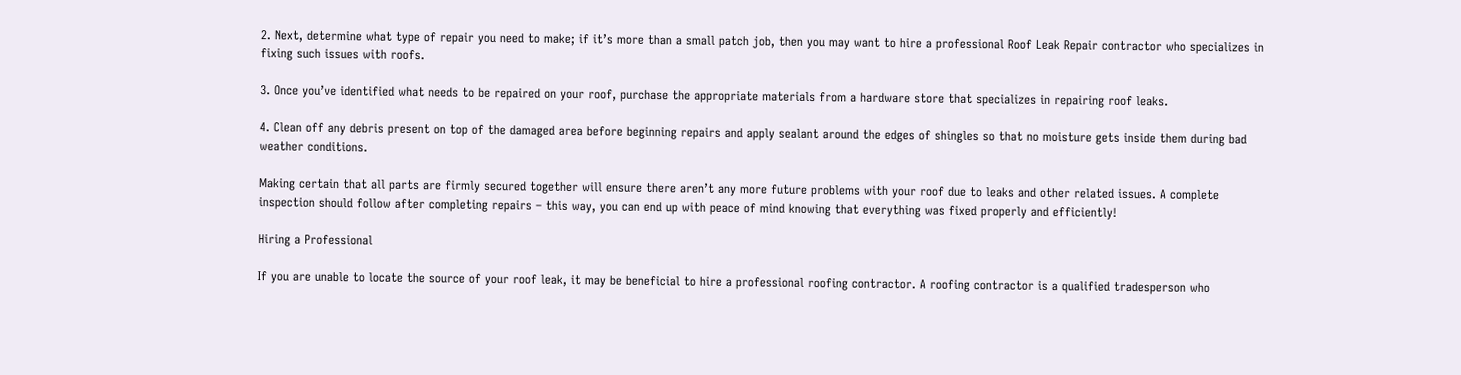2. Next, determine what type of repair you need to make; if it’s more than a small patch job, then you may want to hire a professional Roof Leak Repair contractor who specializes in fixing such issues with roofs.

3. Once you’ve identified what needs to be repaired on your roof, purchase the appropriate materials from a hardware store that specializes in repairing roof leaks.

4. Clean off any debris present on top of the damaged area before beginning repairs and apply sealant around the edges of shingles so that no moisture gets inside them during bad weather conditions.

Making certain that all parts are firmly secured together will ensure there aren’t any more future problems with your roof due to leaks and other related issues. A complete inspection should follow after completing repairs – this way, you can end up with peace of mind knowing that everything was fixed properly and efficiently!

Hiring a Professional

If you are unable to locate the source of your roof leak, it may be beneficial to hire a professional roofing contractor. A roofing contractor is a qualified tradesperson who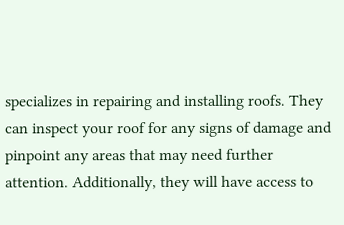specializes in repairing and installing roofs. They can inspect your roof for any signs of damage and pinpoint any areas that may need further attention. Additionally, they will have access to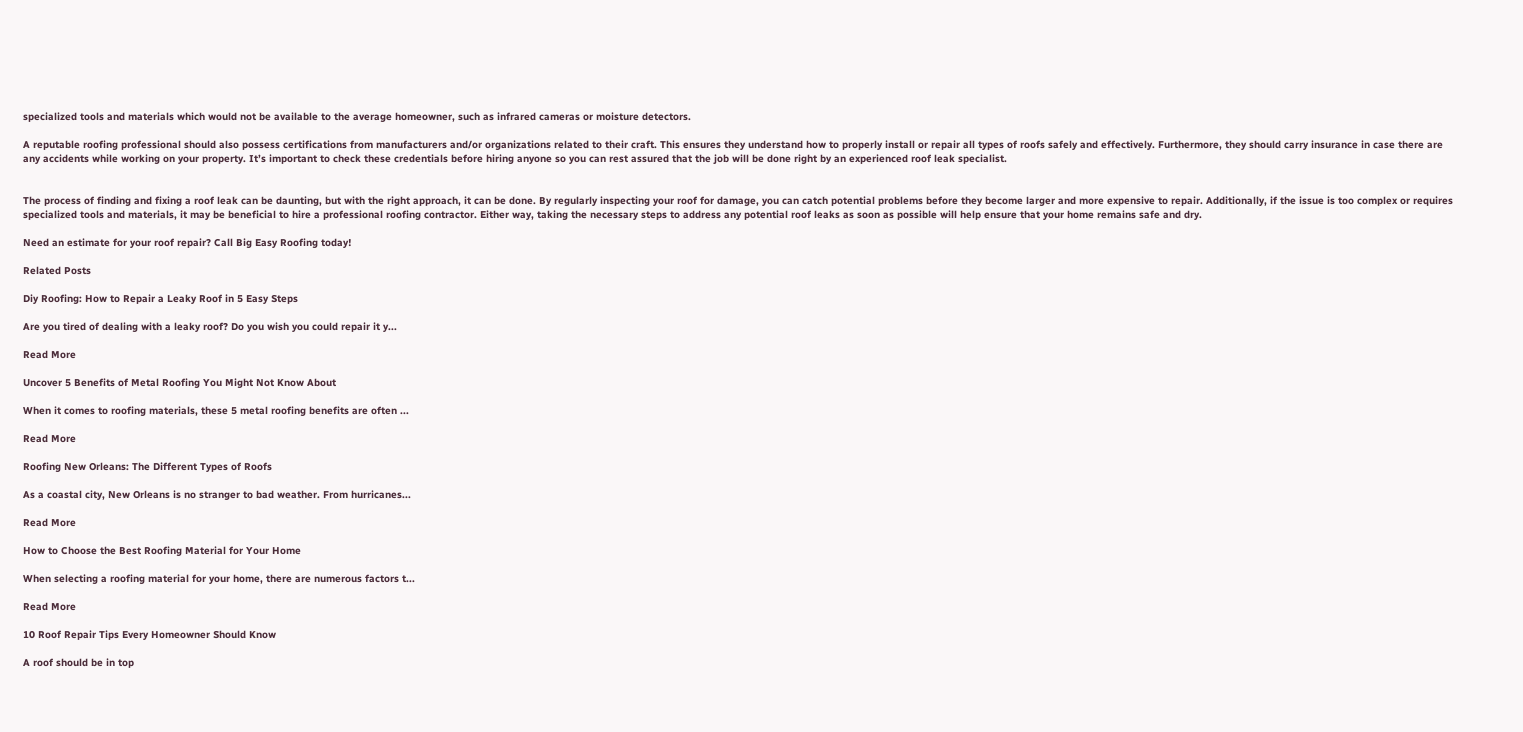specialized tools and materials which would not be available to the average homeowner, such as infrared cameras or moisture detectors.

A reputable roofing professional should also possess certifications from manufacturers and/or organizations related to their craft. This ensures they understand how to properly install or repair all types of roofs safely and effectively. Furthermore, they should carry insurance in case there are any accidents while working on your property. It’s important to check these credentials before hiring anyone so you can rest assured that the job will be done right by an experienced roof leak specialist.


The process of finding and fixing a roof leak can be daunting, but with the right approach, it can be done. By regularly inspecting your roof for damage, you can catch potential problems before they become larger and more expensive to repair. Additionally, if the issue is too complex or requires specialized tools and materials, it may be beneficial to hire a professional roofing contractor. Either way, taking the necessary steps to address any potential roof leaks as soon as possible will help ensure that your home remains safe and dry.

Need an estimate for your roof repair? Call Big Easy Roofing today!

Related Posts

Diy Roofing: How to Repair a Leaky Roof in 5 Easy Steps

Are you tired of dealing with a leaky roof? Do you wish you could repair it y...

Read More

Uncover 5 Benefits of Metal Roofing You Might Not Know About

When it comes to roofing materials, these 5 metal roofing benefits are often ...

Read More

Roofing New Orleans: The Different Types of Roofs

As a coastal city, New Orleans is no stranger to bad weather. From hurricanes...

Read More

How to Choose the Best Roofing Material for Your Home

When selecting a roofing material for your home, there are numerous factors t...

Read More

10 Roof Repair Tips Every Homeowner Should Know

A roof should be in top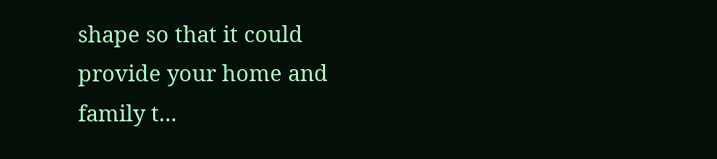shape so that it could provide your home and family t...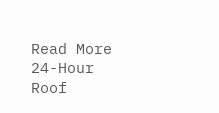Read More
24-Hour Roof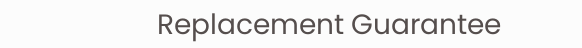Replacement Guarantee